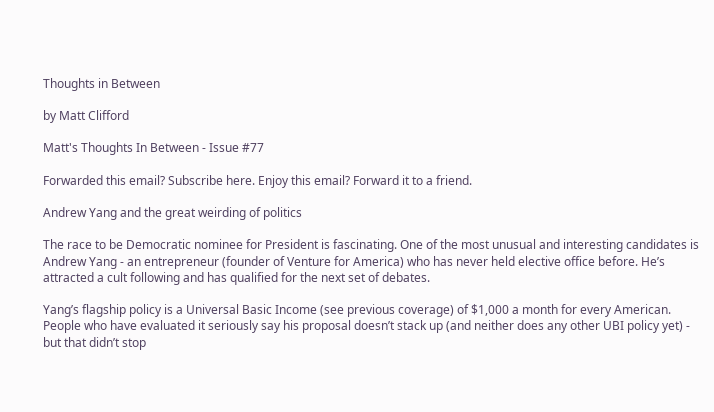Thoughts in Between

by Matt Clifford

Matt's Thoughts In Between - Issue #77

Forwarded this email? Subscribe here. Enjoy this email? Forward it to a friend.

Andrew Yang and the great weirding of politics

The race to be Democratic nominee for President is fascinating. One of the most unusual and interesting candidates is Andrew Yang - an entrepreneur (founder of Venture for America) who has never held elective office before. He’s attracted a cult following and has qualified for the next set of debates.

Yang’s flagship policy is a Universal Basic Income (see previous coverage) of $1,000 a month for every American. People who have evaluated it seriously say his proposal doesn’t stack up (and neither does any other UBI policy yet) - but that didn’t stop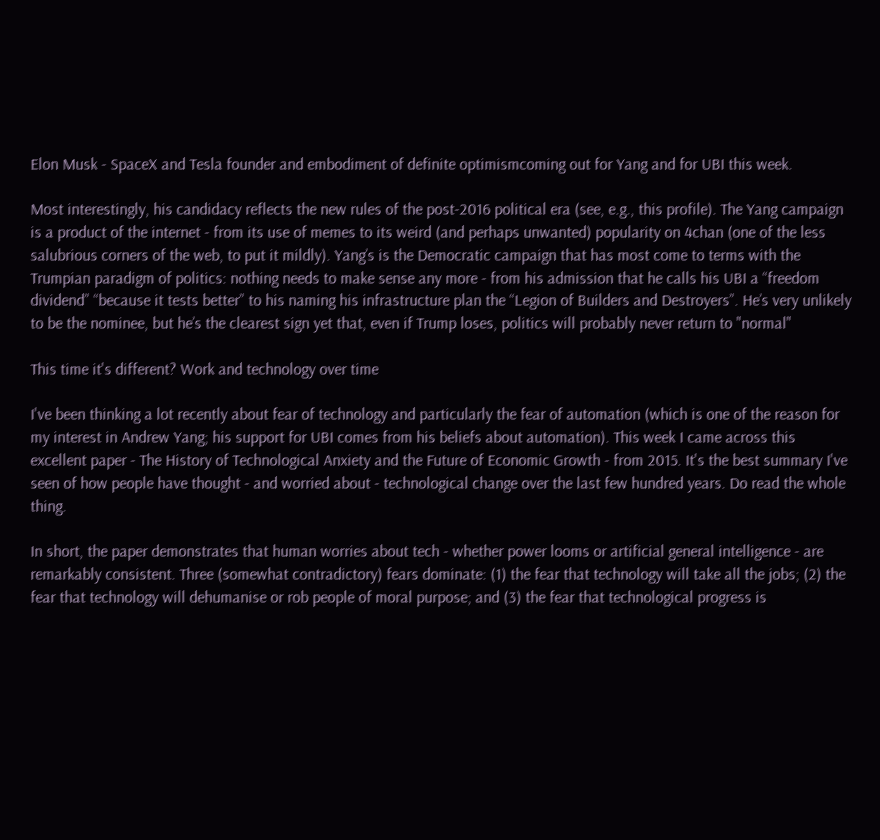Elon Musk - SpaceX and Tesla founder and embodiment of definite optimismcoming out for Yang and for UBI this week.

Most interestingly, his candidacy reflects the new rules of the post-2016 political era (see, e.g., this profile). The Yang campaign is a product of the internet - from its use of memes to its weird (and perhaps unwanted) popularity on 4chan (one of the less salubrious corners of the web, to put it mildly). Yang’s is the Democratic campaign that has most come to terms with the Trumpian paradigm of politics: nothing needs to make sense any more - from his admission that he calls his UBI a “freedom dividend” “because it tests better” to his naming his infrastructure plan the “Legion of Builders and Destroyers”. He’s very unlikely to be the nominee, but he’s the clearest sign yet that, even if Trump loses, politics will probably never return to "normal"

This time it's different? Work and technology over time

I've been thinking a lot recently about fear of technology and particularly the fear of automation (which is one of the reason for my interest in Andrew Yang; his support for UBI comes from his beliefs about automation). This week I came across this excellent paper - The History of Technological Anxiety and the Future of Economic Growth - from 2015. It's the best summary I've seen of how people have thought - and worried about - technological change over the last few hundred years. Do read the whole thing.

In short, the paper demonstrates that human worries about tech - whether power looms or artificial general intelligence - are remarkably consistent. Three (somewhat contradictory) fears dominate: (1) the fear that technology will take all the jobs; (2) the fear that technology will dehumanise or rob people of moral purpose; and (3) the fear that technological progress is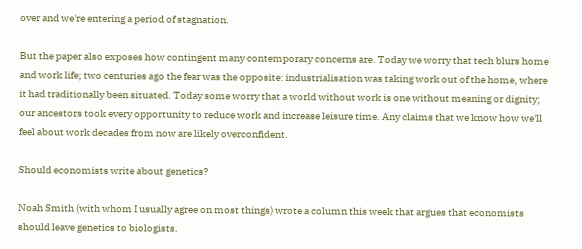over and we're entering a period of stagnation.

But the paper also exposes how contingent many contemporary concerns are. Today we worry that tech blurs home and work life; two centuries ago the fear was the opposite: industrialisation was taking work out of the home, where it had traditionally been situated. Today some worry that a world without work is one without meaning or dignity; our ancestors took every opportunity to reduce work and increase leisure time. Any claims that we know how we'll feel about work decades from now are likely overconfident.

Should economists write about genetics?

Noah Smith (with whom I usually agree on most things) wrote a column this week that argues that economists should leave genetics to biologists.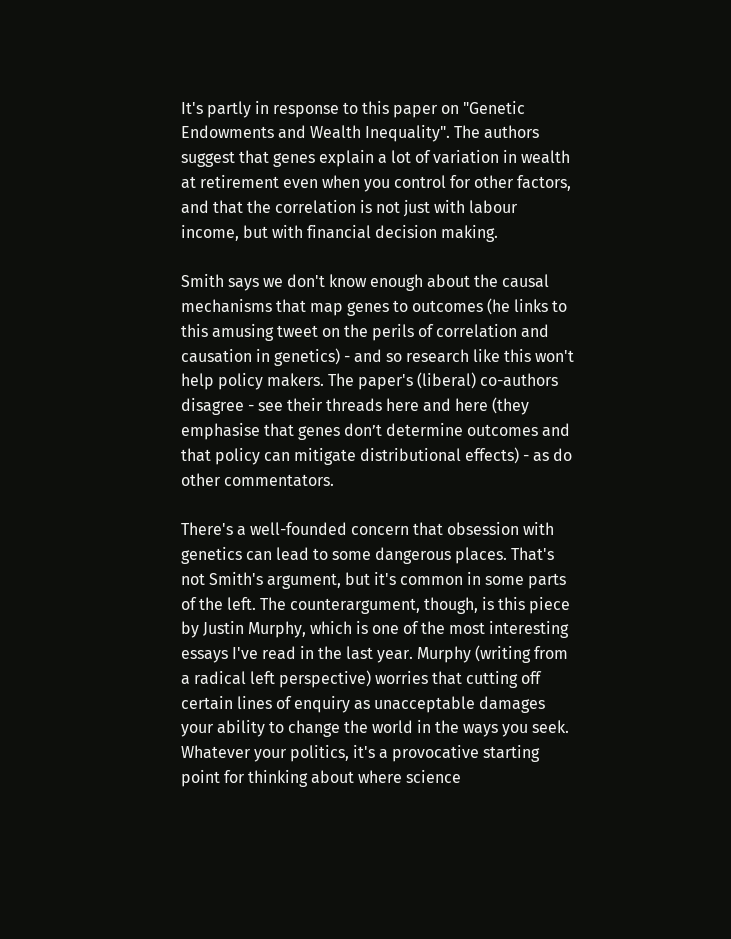It's partly in response to this paper on "Genetic Endowments and Wealth Inequality". The authors suggest that genes explain a lot of variation in wealth at retirement even when you control for other factors, and that the correlation is not just with labour income, but with financial decision making.

Smith says we don't know enough about the causal mechanisms that map genes to outcomes (he links to this amusing tweet on the perils of correlation and causation in genetics) - and so research like this won't help policy makers. The paper's (liberal) co-authors disagree - see their threads here and here (they emphasise that genes don’t determine outcomes and that policy can mitigate distributional effects) - as do other commentators.

There's a well-founded concern that obsession with genetics can lead to some dangerous places. That's not Smith's argument, but it's common in some parts of the left. The counterargument, though, is this piece by Justin Murphy, which is one of the most interesting essays I've read in the last year. Murphy (writing from a radical left perspective) worries that cutting off certain lines of enquiry as unacceptable damages your ability to change the world in the ways you seek. Whatever your politics, it's a provocative starting point for thinking about where science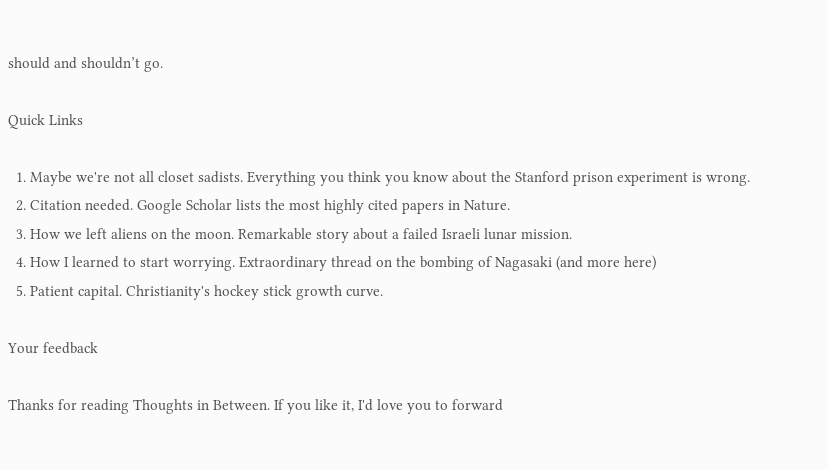should and shouldn’t go.

Quick Links

  1. Maybe we're not all closet sadists. Everything you think you know about the Stanford prison experiment is wrong.
  2. Citation needed. Google Scholar lists the most highly cited papers in Nature.
  3. How we left aliens on the moon. Remarkable story about a failed Israeli lunar mission.
  4. How I learned to start worrying. Extraordinary thread on the bombing of Nagasaki (and more here)
  5. Patient capital. Christianity's hockey stick growth curve.

Your feedback

Thanks for reading Thoughts in Between. If you like it, I'd love you to forward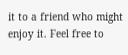it to a friend who might enjoy it. Feel free to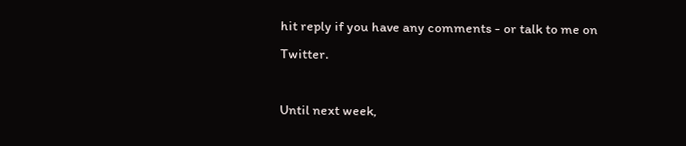hit reply if you have any comments - or talk to me on Twitter.

Until next week,